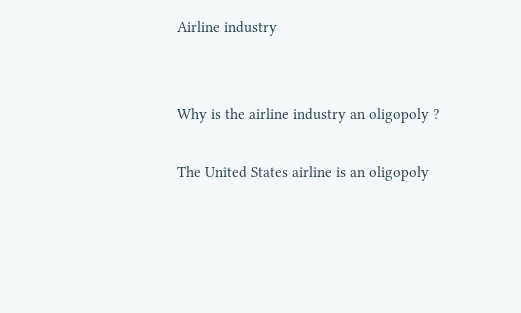Airline industry


Why is the airline industry an oligopoly ?

The United States airline is an oligopoly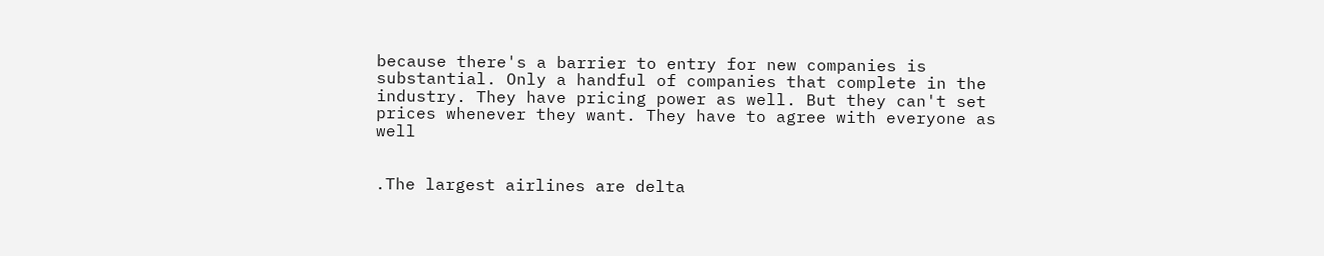because there's a barrier to entry for new companies is substantial. Only a handful of companies that complete in the industry. They have pricing power as well. But they can't set prices whenever they want. They have to agree with everyone as well


.The largest airlines are delta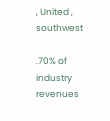, United , southwest

.70% of industry revenues